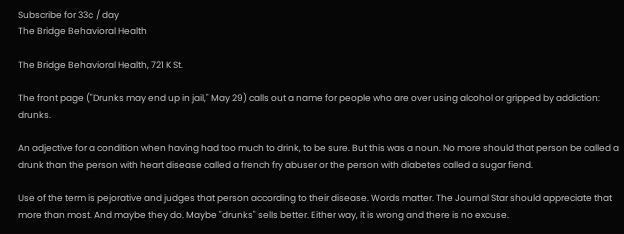Subscribe for 33¢ / day
The Bridge Behavioral Health

The Bridge Behavioral Health, 721 K St.

The front page ("Drunks may end up in jail," May 29) calls out a name for people who are over using alcohol or gripped by addiction: drunks.

An adjective for a condition when having had too much to drink, to be sure. But this was a noun. No more should that person be called a drunk than the person with heart disease called a french fry abuser or the person with diabetes called a sugar fiend.

Use of the term is pejorative and judges that person according to their disease. Words matter. The Journal Star should appreciate that more than most. And maybe they do. Maybe "drunks" sells better. Either way, it is wrong and there is no excuse.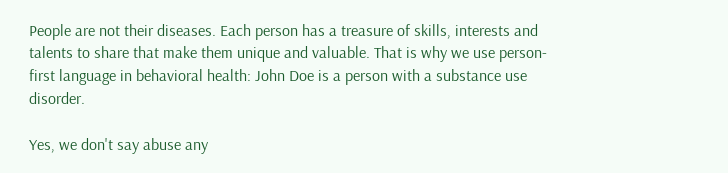People are not their diseases. Each person has a treasure of skills, interests and talents to share that make them unique and valuable. That is why we use person-first language in behavioral health: John Doe is a person with a substance use disorder.

Yes, we don't say abuse any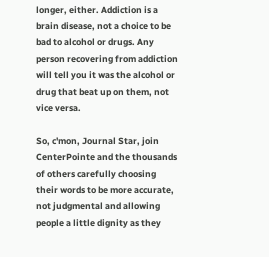longer, either. Addiction is a brain disease, not a choice to be bad to alcohol or drugs. Any person recovering from addiction will tell you it was the alcohol or drug that beat up on them, not vice versa.

So, c'mon, Journal Star, join CenterPointe and the thousands of others carefully choosing their words to be more accurate, not judgmental and allowing people a little dignity as they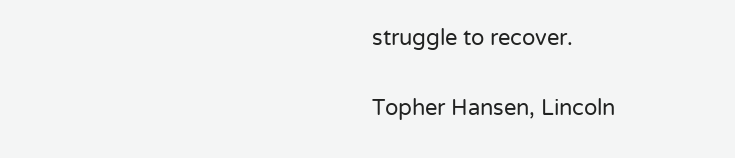struggle to recover.

Topher Hansen, Lincoln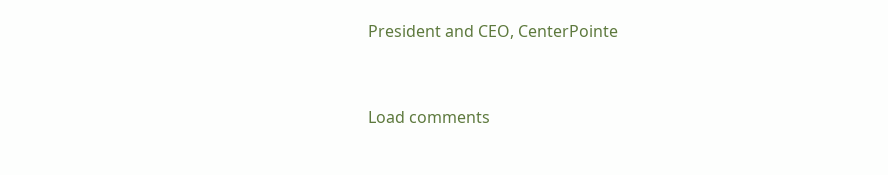President and CEO, CenterPointe


Load comments